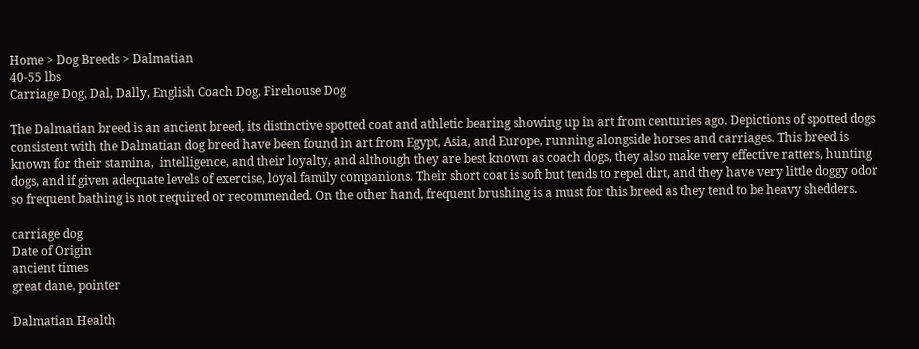Home > Dog Breeds > Dalmatian
40-55 lbs
Carriage Dog, Dal, Dally, English Coach Dog, Firehouse Dog

The Dalmatian breed is an ancient breed, its distinctive spotted coat and athletic bearing showing up in art from centuries ago. Depictions of spotted dogs consistent with the Dalmatian dog breed have been found in art from Egypt, Asia, and Europe, running alongside horses and carriages. This breed is known for their stamina,  intelligence, and their loyalty, and although they are best known as coach dogs, they also make very effective ratters, hunting dogs, and if given adequate levels of exercise, loyal family companions. Their short coat is soft but tends to repel dirt, and they have very little doggy odor so frequent bathing is not required or recommended. On the other hand, frequent brushing is a must for this breed as they tend to be heavy shedders.

carriage dog
Date of Origin
ancient times
great dane, pointer

Dalmatian Health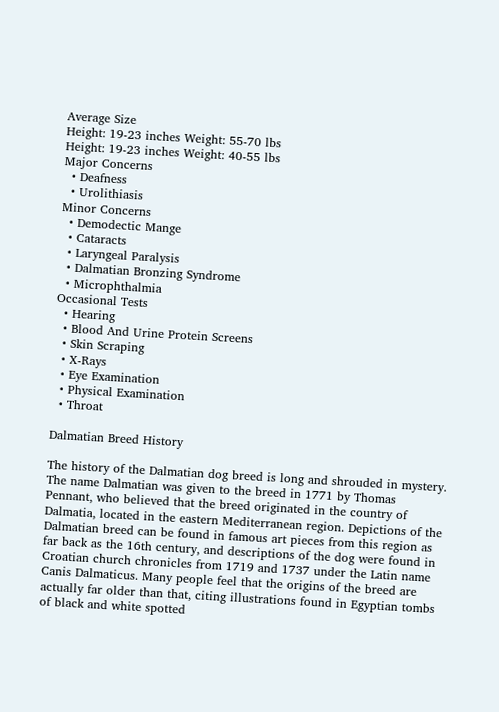Average Size
Height: 19-23 inches Weight: 55-70 lbs
Height: 19-23 inches Weight: 40-55 lbs
Major Concerns
  • Deafness
  • Urolithiasis
Minor Concerns
  • Demodectic Mange
  • Cataracts
  • Laryngeal Paralysis
  • Dalmatian Bronzing Syndrome
  • Microphthalmia
Occasional Tests
  • Hearing
  • Blood And Urine Protein Screens
  • Skin Scraping
  • X-Rays
  • Eye Examination
  • Physical Examination
  • Throat

Dalmatian Breed History

The history of the Dalmatian dog breed is long and shrouded in mystery. The name Dalmatian was given to the breed in 1771 by Thomas Pennant, who believed that the breed originated in the country of Dalmatia, located in the eastern Mediterranean region. Depictions of the Dalmatian breed can be found in famous art pieces from this region as far back as the 16th century, and descriptions of the dog were found in Croatian church chronicles from 1719 and 1737 under the Latin name Canis Dalmaticus. Many people feel that the origins of the breed are actually far older than that, citing illustrations found in Egyptian tombs of black and white spotted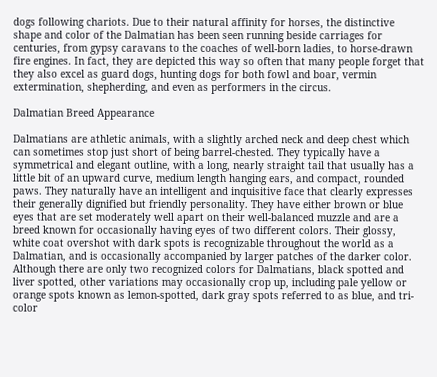dogs following chariots. Due to their natural affinity for horses, the distinctive shape and color of the Dalmatian has been seen running beside carriages for centuries, from gypsy caravans to the coaches of well-born ladies, to horse-drawn fire engines. In fact, they are depicted this way so often that many people forget that they also excel as guard dogs, hunting dogs for both fowl and boar, vermin extermination, shepherding, and even as performers in the circus.

Dalmatian Breed Appearance

Dalmatians are athletic animals, with a slightly arched neck and deep chest which can sometimes stop just short of being barrel-chested. They typically have a symmetrical and elegant outline, with a long, nearly straight tail that usually has a little bit of an upward curve, medium length hanging ears, and compact, rounded paws. They naturally have an intelligent and inquisitive face that clearly expresses their generally dignified but friendly personality. They have either brown or blue eyes that are set moderately well apart on their well-balanced muzzle and are a breed known for occasionally having eyes of two different colors. Their glossy, white coat overshot with dark spots is recognizable throughout the world as a Dalmatian, and is occasionally accompanied by larger patches of the darker color. Although there are only two recognized colors for Dalmatians, black spotted and liver spotted, other variations may occasionally crop up, including pale yellow or orange spots known as lemon-spotted, dark gray spots referred to as blue, and tri-color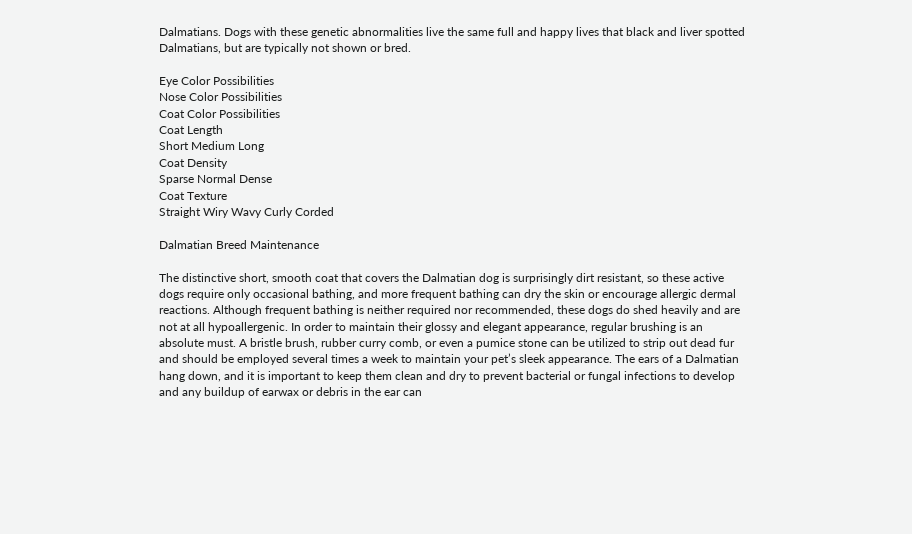Dalmatians. Dogs with these genetic abnormalities live the same full and happy lives that black and liver spotted Dalmatians, but are typically not shown or bred.

Eye Color Possibilities
Nose Color Possibilities
Coat Color Possibilities
Coat Length
Short Medium Long
Coat Density
Sparse Normal Dense
Coat Texture
Straight Wiry Wavy Curly Corded

Dalmatian Breed Maintenance

The distinctive short, smooth coat that covers the Dalmatian dog is surprisingly dirt resistant, so these active dogs require only occasional bathing, and more frequent bathing can dry the skin or encourage allergic dermal reactions. Although frequent bathing is neither required nor recommended, these dogs do shed heavily and are not at all hypoallergenic. In order to maintain their glossy and elegant appearance, regular brushing is an absolute must. A bristle brush, rubber curry comb, or even a pumice stone can be utilized to strip out dead fur and should be employed several times a week to maintain your pet’s sleek appearance. The ears of a Dalmatian hang down, and it is important to keep them clean and dry to prevent bacterial or fungal infections to develop and any buildup of earwax or debris in the ear can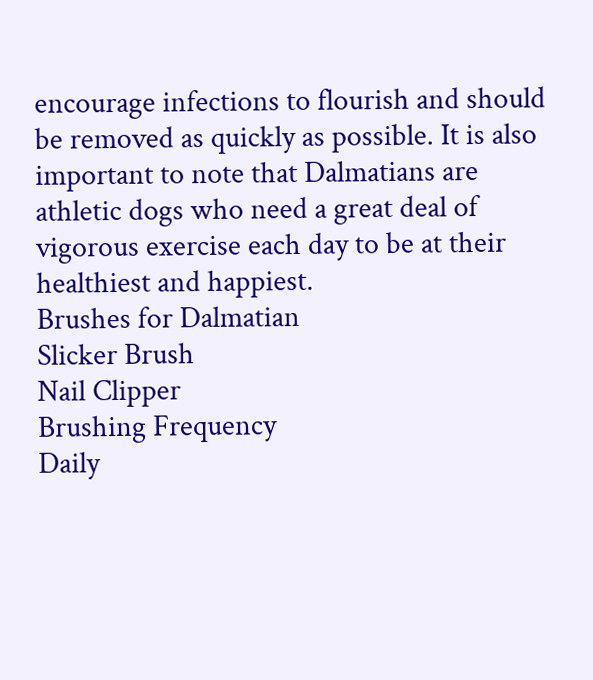encourage infections to flourish and should be removed as quickly as possible. It is also important to note that Dalmatians are athletic dogs who need a great deal of vigorous exercise each day to be at their healthiest and happiest.
Brushes for Dalmatian
Slicker Brush
Nail Clipper
Brushing Frequency
Daily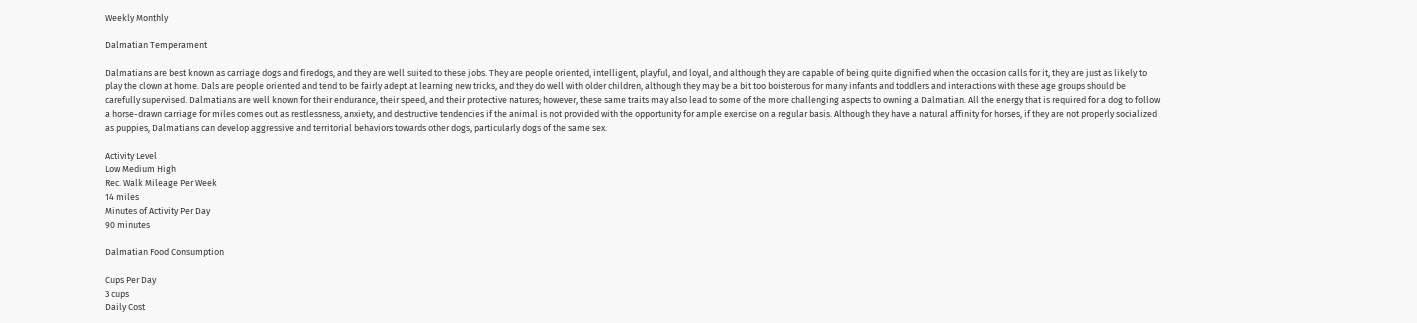Weekly Monthly

Dalmatian Temperament

Dalmatians are best known as carriage dogs and firedogs, and they are well suited to these jobs. They are people oriented, intelligent, playful, and loyal, and although they are capable of being quite dignified when the occasion calls for it, they are just as likely to play the clown at home. Dals are people oriented and tend to be fairly adept at learning new tricks, and they do well with older children, although they may be a bit too boisterous for many infants and toddlers and interactions with these age groups should be carefully supervised. Dalmatians are well known for their endurance, their speed, and their protective natures; however, these same traits may also lead to some of the more challenging aspects to owning a Dalmatian. All the energy that is required for a dog to follow a horse-drawn carriage for miles comes out as restlessness, anxiety, and destructive tendencies if the animal is not provided with the opportunity for ample exercise on a regular basis. Although they have a natural affinity for horses, if they are not properly socialized as puppies, Dalmatians can develop aggressive and territorial behaviors towards other dogs, particularly dogs of the same sex.

Activity Level
Low Medium High
Rec. Walk Mileage Per Week
14 miles
Minutes of Activity Per Day
90 minutes

Dalmatian Food Consumption

Cups Per Day
3 cups
Daily Cost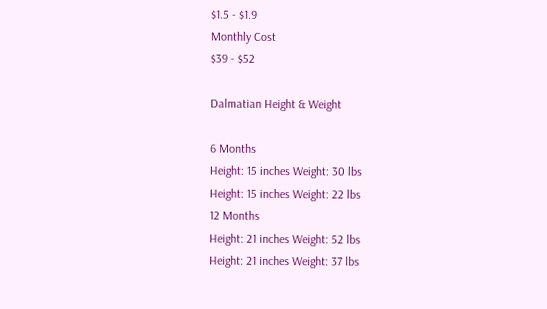$1.5 - $1.9
Monthly Cost
$39 - $52

Dalmatian Height & Weight

6 Months
Height: 15 inches Weight: 30 lbs
Height: 15 inches Weight: 22 lbs
12 Months
Height: 21 inches Weight: 52 lbs
Height: 21 inches Weight: 37 lbs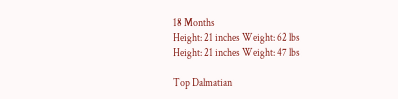18 Months
Height: 21 inches Weight: 62 lbs
Height: 21 inches Weight: 47 lbs

Top Dalmatian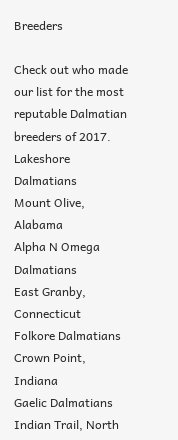Breeders

Check out who made our list for the most reputable Dalmatian breeders of 2017.
Lakeshore Dalmatians
Mount Olive, Alabama
Alpha N Omega Dalmatians
East Granby, Connecticut
Folkore Dalmatians
Crown Point, Indiana
Gaelic Dalmatians
Indian Trail, North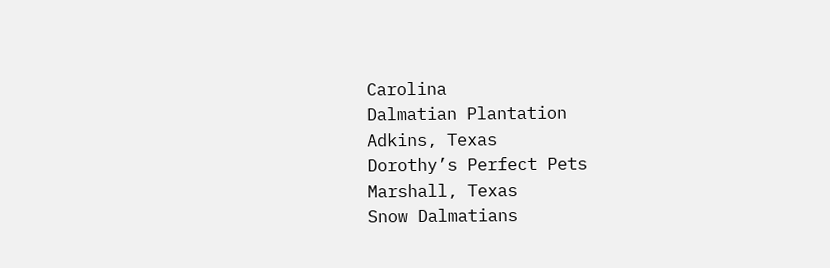Carolina
Dalmatian Plantation
Adkins, Texas
Dorothy’s Perfect Pets
Marshall, Texas
Snow Dalmatians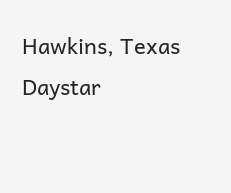Hawkins, Texas
Daystar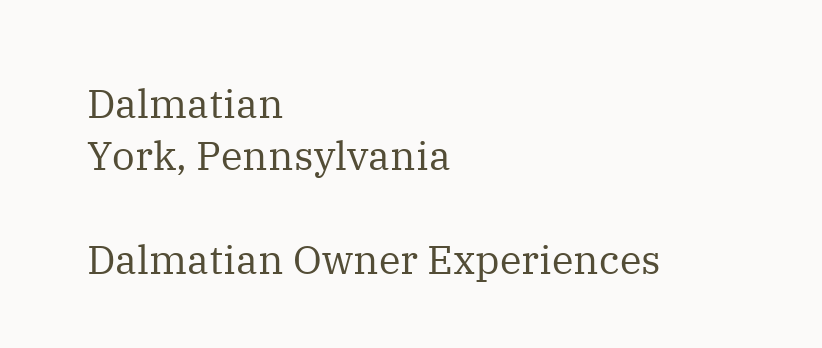Dalmatian
York, Pennsylvania

Dalmatian Owner Experiences